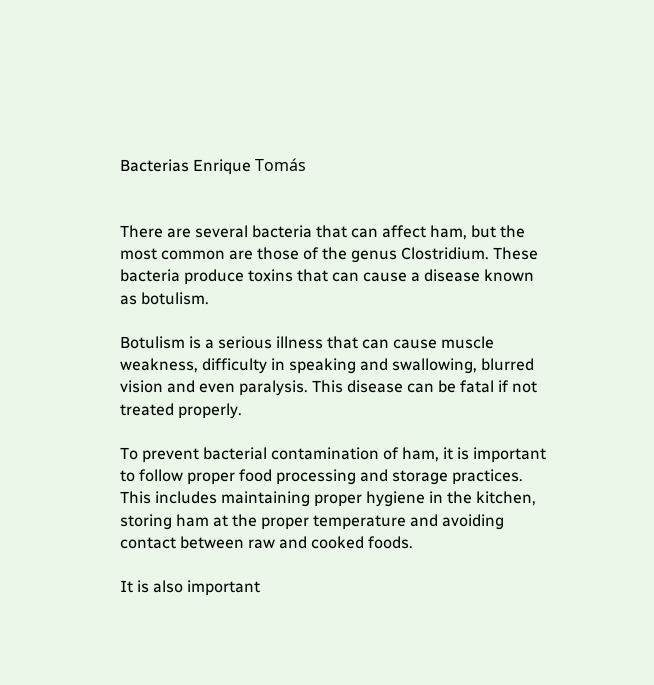Bacterias Enrique Tomás


There are several bacteria that can affect ham, but the most common are those of the genus Clostridium. These bacteria produce toxins that can cause a disease known as botulism.

Botulism is a serious illness that can cause muscle weakness, difficulty in speaking and swallowing, blurred vision and even paralysis. This disease can be fatal if not treated properly.

To prevent bacterial contamination of ham, it is important to follow proper food processing and storage practices. This includes maintaining proper hygiene in the kitchen, storing ham at the proper temperature and avoiding contact between raw and cooked foods.

It is also important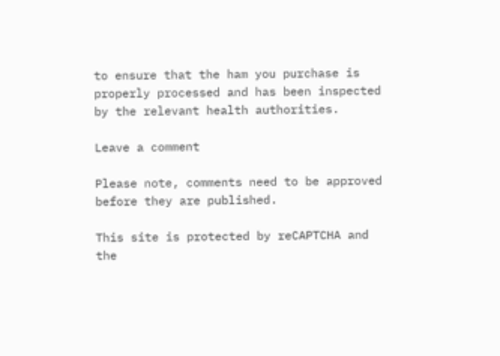to ensure that the ham you purchase is properly processed and has been inspected by the relevant health authorities.

Leave a comment

Please note, comments need to be approved before they are published.

This site is protected by reCAPTCHA and the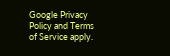Google Privacy Policy and Terms of Service apply.